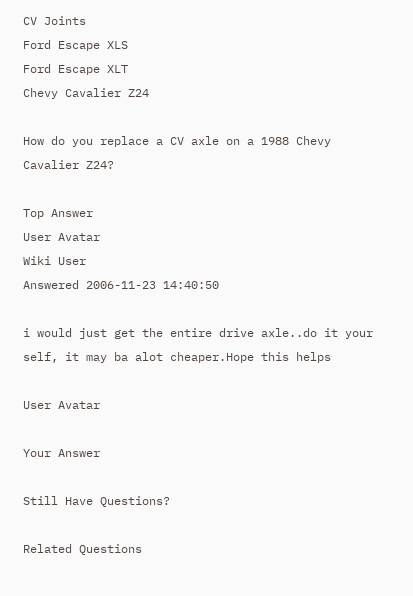CV Joints
Ford Escape XLS
Ford Escape XLT
Chevy Cavalier Z24

How do you replace a CV axle on a 1988 Chevy Cavalier Z24?

Top Answer
User Avatar
Wiki User
Answered 2006-11-23 14:40:50

i would just get the entire drive axle..do it your self, it may ba alot cheaper.Hope this helps

User Avatar

Your Answer

Still Have Questions?

Related Questions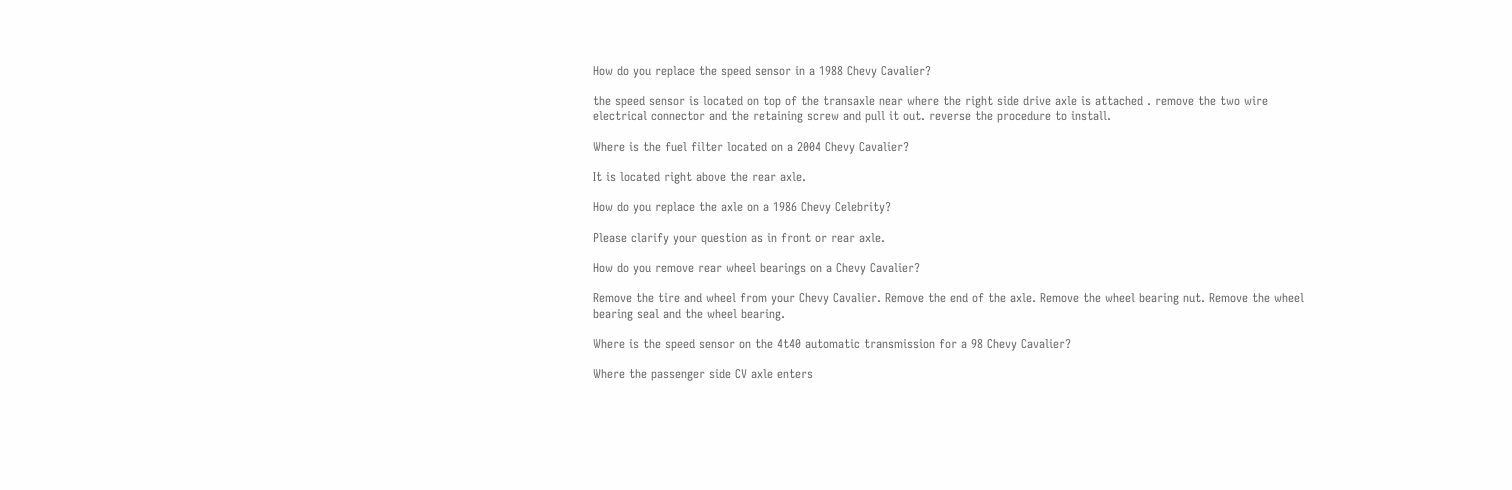How do you replace the speed sensor in a 1988 Chevy Cavalier?

the speed sensor is located on top of the transaxle near where the right side drive axle is attached . remove the two wire electrical connector and the retaining screw and pull it out. reverse the procedure to install.

Where is the fuel filter located on a 2004 Chevy Cavalier?

It is located right above the rear axle.

How do you replace the axle on a 1986 Chevy Celebrity?

Please clarify your question as in front or rear axle.

How do you remove rear wheel bearings on a Chevy Cavalier?

Remove the tire and wheel from your Chevy Cavalier. Remove the end of the axle. Remove the wheel bearing nut. Remove the wheel bearing seal and the wheel bearing.

Where is the speed sensor on the 4t40 automatic transmission for a 98 Chevy Cavalier?

Where the passenger side CV axle enters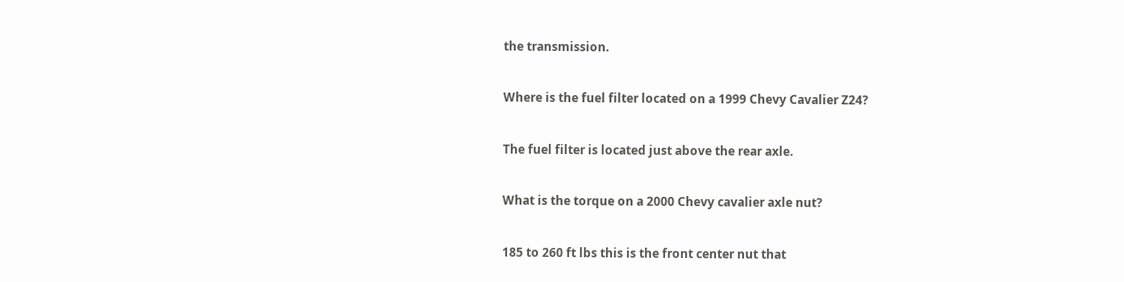the transmission.

Where is the fuel filter located on a 1999 Chevy Cavalier Z24?

The fuel filter is located just above the rear axle.

What is the torque on a 2000 Chevy cavalier axle nut?

185 to 260 ft lbs this is the front center nut that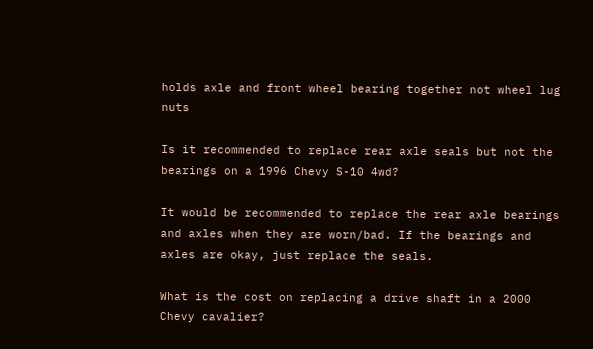holds axle and front wheel bearing together not wheel lug nuts

Is it recommended to replace rear axle seals but not the bearings on a 1996 Chevy S-10 4wd?

It would be recommended to replace the rear axle bearings and axles when they are worn/bad. If the bearings and axles are okay, just replace the seals.

What is the cost on replacing a drive shaft in a 2000 Chevy cavalier?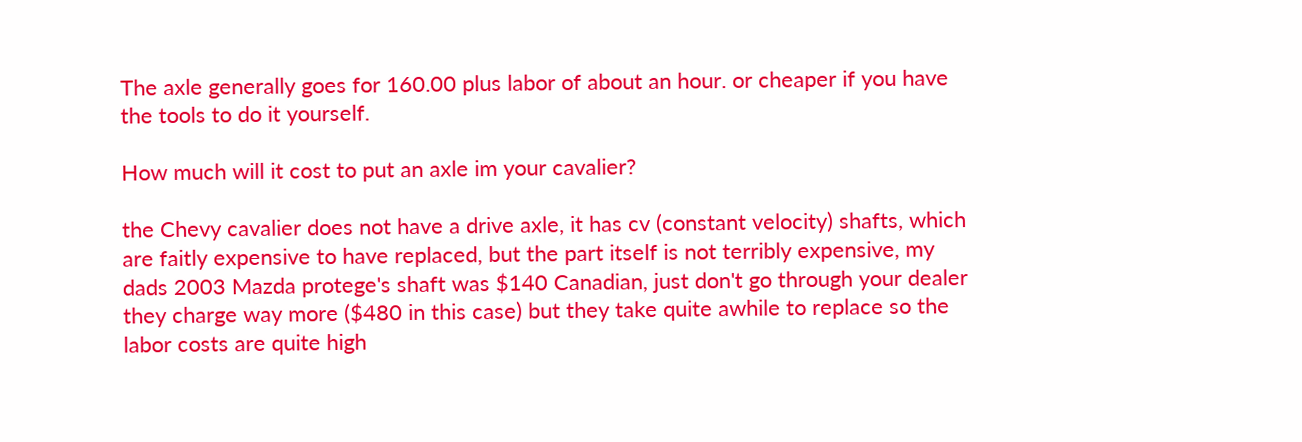The axle generally goes for 160.00 plus labor of about an hour. or cheaper if you have the tools to do it yourself.

How much will it cost to put an axle im your cavalier?

the Chevy cavalier does not have a drive axle, it has cv (constant velocity) shafts, which are faitly expensive to have replaced, but the part itself is not terribly expensive, my dads 2003 Mazda protege's shaft was $140 Canadian, just don't go through your dealer they charge way more ($480 in this case) but they take quite awhile to replace so the labor costs are quite high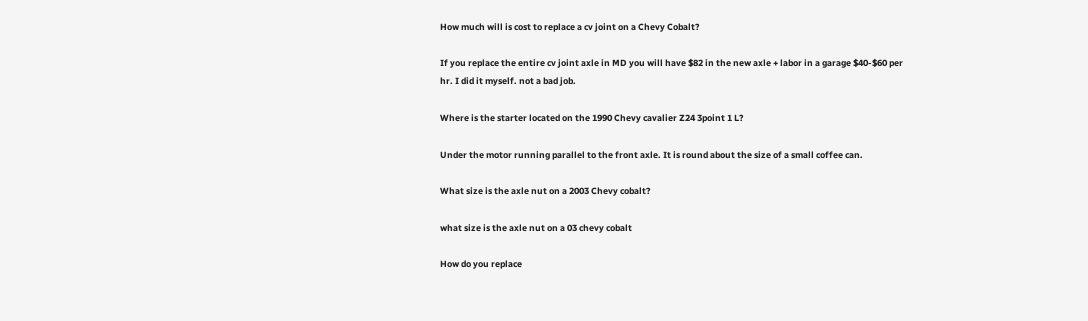How much will is cost to replace a cv joint on a Chevy Cobalt?

If you replace the entire cv joint axle in MD you will have $82 in the new axle + labor in a garage $40-$60 per hr. I did it myself. not a bad job.

Where is the starter located on the 1990 Chevy cavalier Z24 3point 1 L?

Under the motor running parallel to the front axle. It is round about the size of a small coffee can.

What size is the axle nut on a 2003 Chevy cobalt?

what size is the axle nut on a 03 chevy cobalt

How do you replace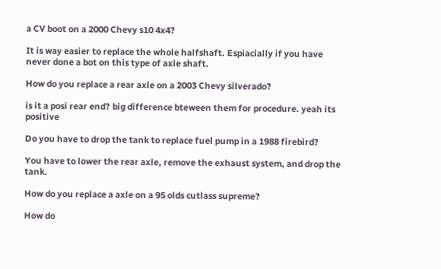a CV boot on a 2000 Chevy s10 4x4?

It is way easier to replace the whole halfshaft. Espiacially if you have never done a bot on this type of axle shaft.

How do you replace a rear axle on a 2003 Chevy silverado?

is it a posi rear end? big difference bteween them for procedure. yeah its positive

Do you have to drop the tank to replace fuel pump in a 1988 firebird?

You have to lower the rear axle, remove the exhaust system, and drop the tank.

How do you replace a axle on a 95 olds cutlass supreme?

How do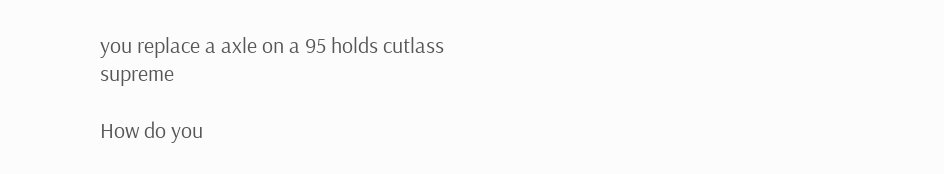you replace a axle on a 95 holds cutlass supreme

How do you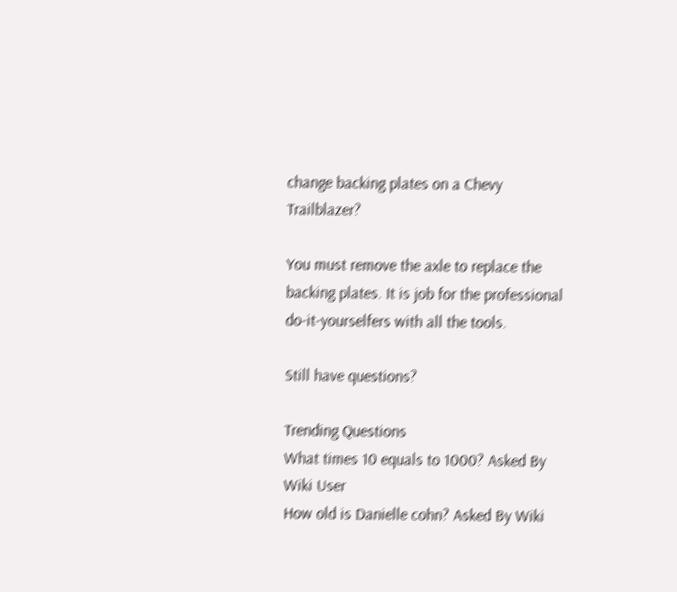change backing plates on a Chevy Trailblazer?

You must remove the axle to replace the backing plates. It is job for the professional do-it-yourselfers with all the tools.

Still have questions?

Trending Questions
What times 10 equals to 1000? Asked By Wiki User
How old is Danielle cohn? Asked By Wiki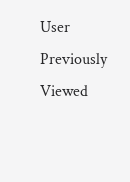User
Previously Viewed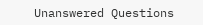Unanswered Questions